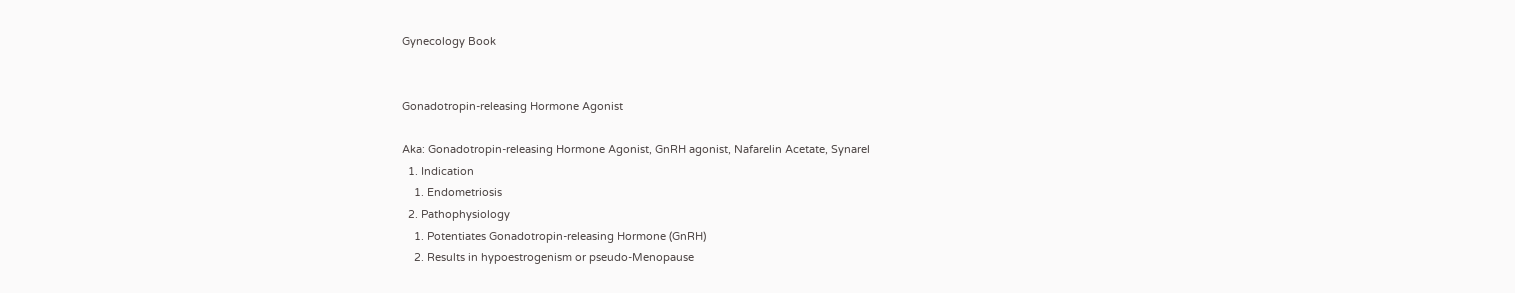Gynecology Book


Gonadotropin-releasing Hormone Agonist

Aka: Gonadotropin-releasing Hormone Agonist, GnRH agonist, Nafarelin Acetate, Synarel
  1. Indication
    1. Endometriosis
  2. Pathophysiology
    1. Potentiates Gonadotropin-releasing Hormone (GnRH)
    2. Results in hypoestrogenism or pseudo-Menopause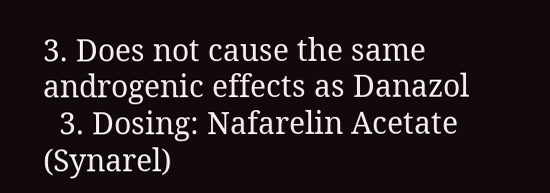3. Does not cause the same androgenic effects as Danazol
  3. Dosing: Nafarelin Acetate (Synarel)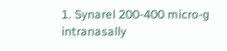1. Synarel 200-400 micro-g intranasally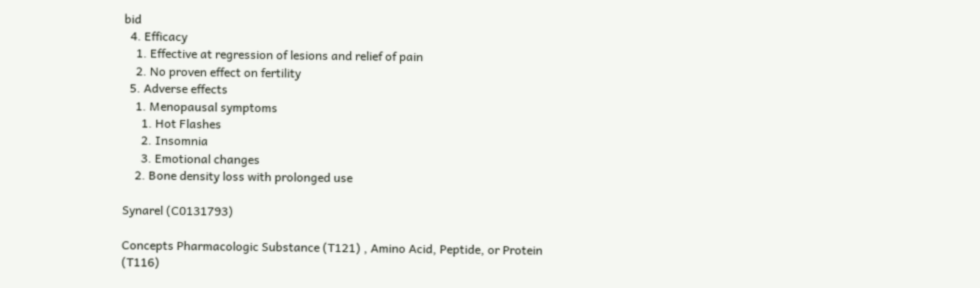bid
  4. Efficacy
    1. Effective at regression of lesions and relief of pain
    2. No proven effect on fertility
  5. Adverse effects
    1. Menopausal symptoms
      1. Hot Flashes
      2. Insomnia
      3. Emotional changes
    2. Bone density loss with prolonged use

Synarel (C0131793)

Concepts Pharmacologic Substance (T121) , Amino Acid, Peptide, or Protein (T116)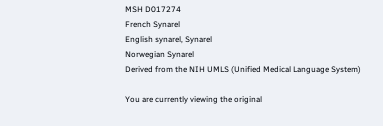MSH D017274
French Synarel
English synarel, Synarel
Norwegian Synarel
Derived from the NIH UMLS (Unified Medical Language System)

You are currently viewing the original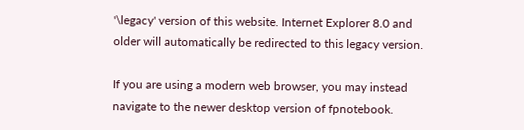'\legacy' version of this website. Internet Explorer 8.0 and older will automatically be redirected to this legacy version.

If you are using a modern web browser, you may instead navigate to the newer desktop version of fpnotebook.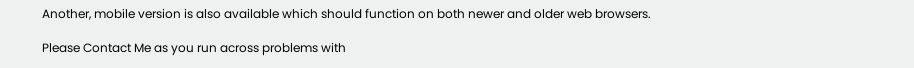Another, mobile version is also available which should function on both newer and older web browsers.

Please Contact Me as you run across problems with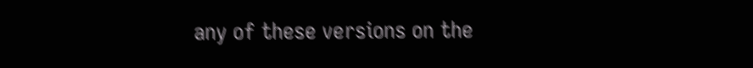any of these versions on the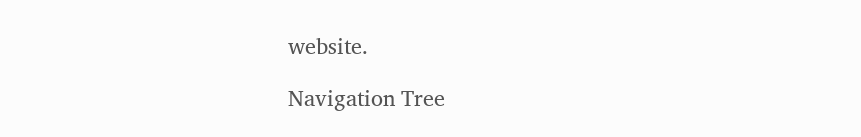website.

Navigation Tree